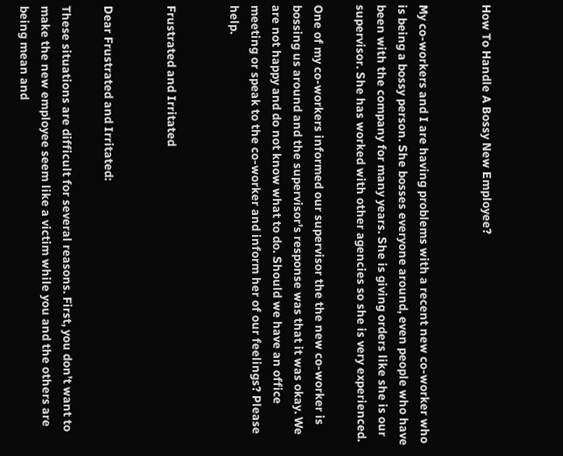How To Handle A Bossy New Employee?


My co-workers and I are having problems with a recent new co-worker who is being a bossy person. She bosses everyone around, even people who have been with the company for many years. She is giving orders like she is our supervisor. She has worked with other agencies so she is very experienced.

One of my co-workers informed our supervisor the the new co-worker is bossing us around and the supervisor’s response was that it was okay. We are not happy and do not know what to do. Should we have an office meeting or speak to the co-worker and inform her of our feelings? Please help.


Frustrated and Irritated


Dear Frustrated and Irritated:

These situations are difficult for several reasons. First, you don’t want to make the new employee seem like a victim while you and the others are being mean and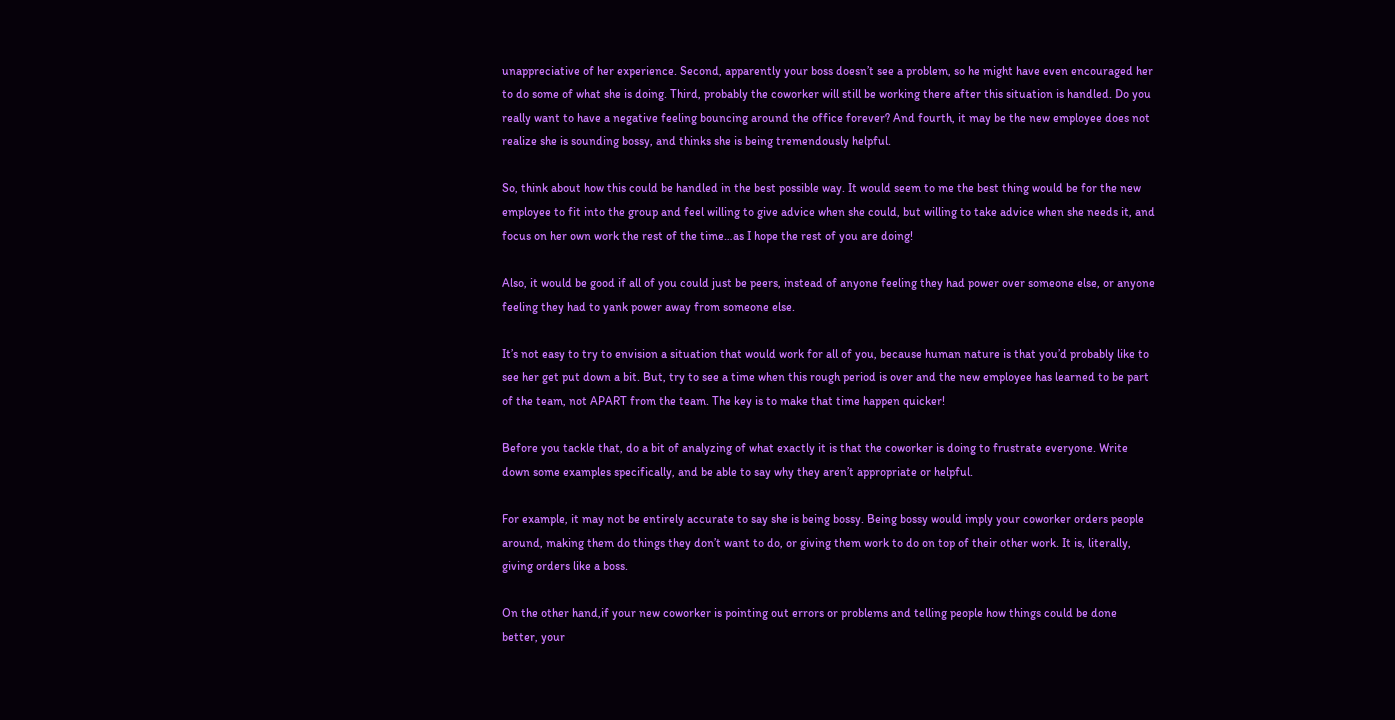unappreciative of her experience. Second, apparently your boss doesn’t see a problem, so he might have even encouraged her to do some of what she is doing. Third, probably the coworker will still be working there after this situation is handled. Do you really want to have a negative feeling bouncing around the office forever? And fourth, it may be the new employee does not realize she is sounding bossy, and thinks she is being tremendously helpful.

So, think about how this could be handled in the best possible way. It would seem to me the best thing would be for the new employee to fit into the group and feel willing to give advice when she could, but willing to take advice when she needs it, and focus on her own work the rest of the time…as I hope the rest of you are doing!

Also, it would be good if all of you could just be peers, instead of anyone feeling they had power over someone else, or anyone feeling they had to yank power away from someone else.

It’s not easy to try to envision a situation that would work for all of you, because human nature is that you’d probably like to see her get put down a bit. But, try to see a time when this rough period is over and the new employee has learned to be part of the team, not APART from the team. The key is to make that time happen quicker!

Before you tackle that, do a bit of analyzing of what exactly it is that the coworker is doing to frustrate everyone. Write down some examples specifically, and be able to say why they aren’t appropriate or helpful.

For example, it may not be entirely accurate to say she is being bossy. Being bossy would imply your coworker orders people around, making them do things they don’t want to do, or giving them work to do on top of their other work. It is, literally, giving orders like a boss.

On the other hand,if your new coworker is pointing out errors or problems and telling people how things could be done better, your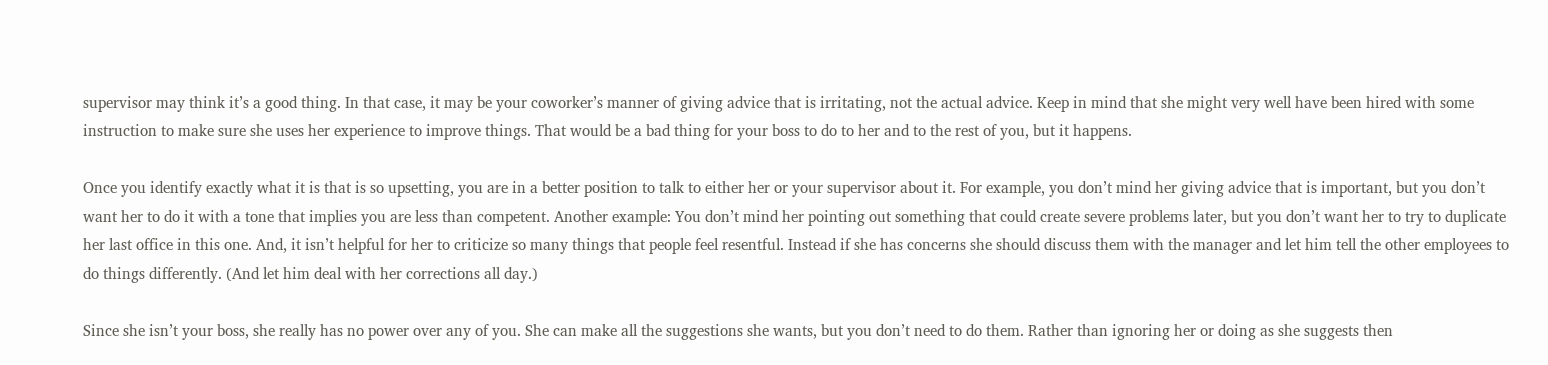supervisor may think it’s a good thing. In that case, it may be your coworker’s manner of giving advice that is irritating, not the actual advice. Keep in mind that she might very well have been hired with some instruction to make sure she uses her experience to improve things. That would be a bad thing for your boss to do to her and to the rest of you, but it happens.

Once you identify exactly what it is that is so upsetting, you are in a better position to talk to either her or your supervisor about it. For example, you don’t mind her giving advice that is important, but you don’t want her to do it with a tone that implies you are less than competent. Another example: You don’t mind her pointing out something that could create severe problems later, but you don’t want her to try to duplicate her last office in this one. And, it isn’t helpful for her to criticize so many things that people feel resentful. Instead if she has concerns she should discuss them with the manager and let him tell the other employees to do things differently. (And let him deal with her corrections all day.)

Since she isn’t your boss, she really has no power over any of you. She can make all the suggestions she wants, but you don’t need to do them. Rather than ignoring her or doing as she suggests then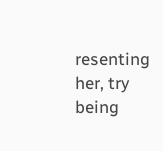resenting her, try being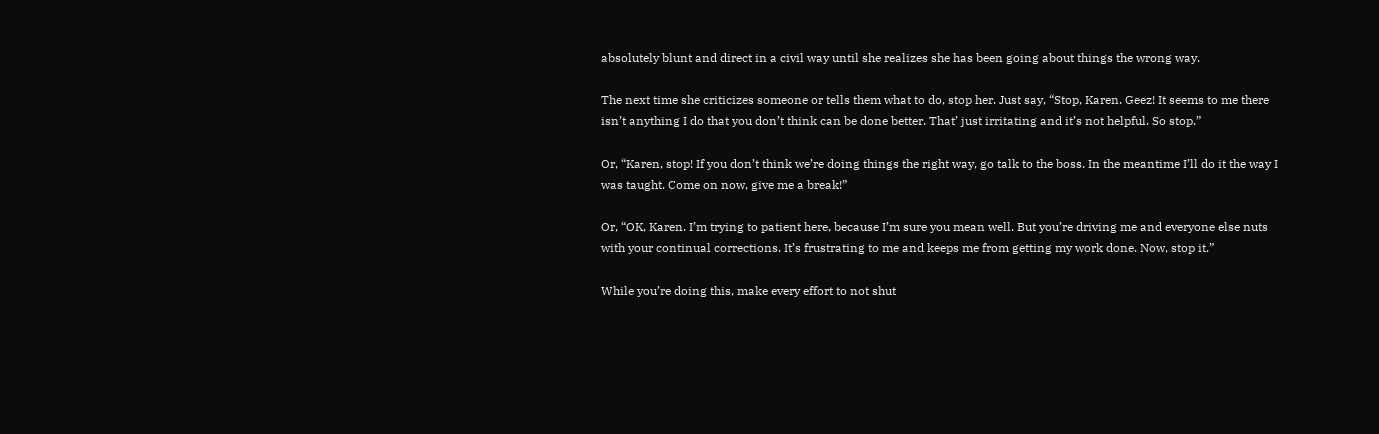absolutely blunt and direct in a civil way until she realizes she has been going about things the wrong way.

The next time she criticizes someone or tells them what to do, stop her. Just say, “Stop, Karen. Geez! It seems to me there isn’t anything I do that you don’t think can be done better. That’ just irritating and it’s not helpful. So stop.”

Or, “Karen, stop! If you don’t think we’re doing things the right way, go talk to the boss. In the meantime I’ll do it the way I was taught. Come on now, give me a break!”

Or, “OK, Karen. I’m trying to patient here, because I’m sure you mean well. But you’re driving me and everyone else nuts with your continual corrections. It’s frustrating to me and keeps me from getting my work done. Now, stop it.”

While you’re doing this, make every effort to not shut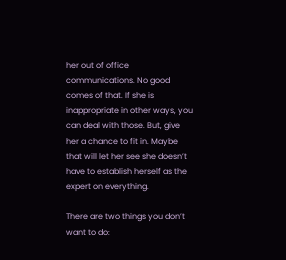her out of office communications. No good comes of that. If she is inappropriate in other ways, you can deal with those. But, give her a chance to fit in. Maybe that will let her see she doesn’t have to establish herself as the expert on everything.

There are two things you don’t want to do: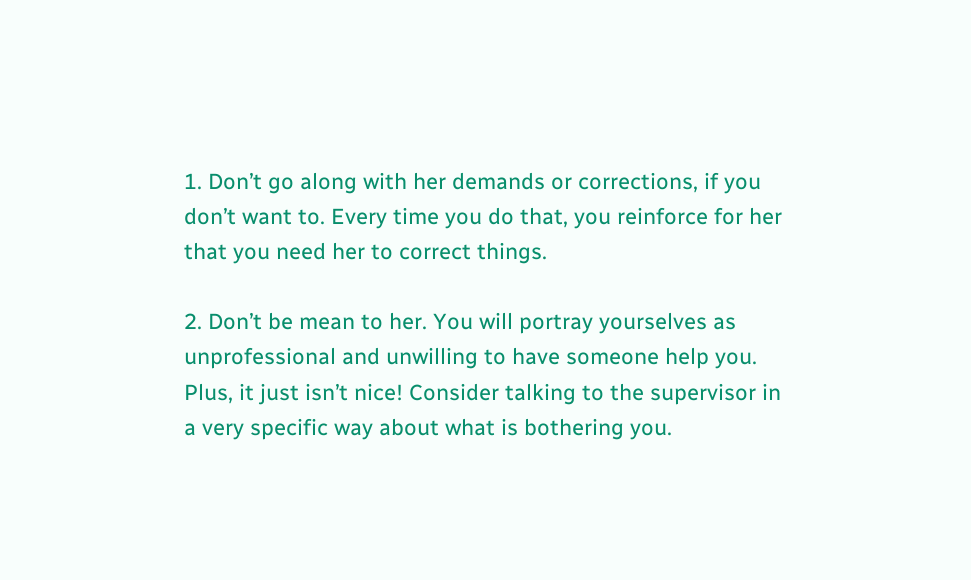1. Don’t go along with her demands or corrections, if you don’t want to. Every time you do that, you reinforce for her that you need her to correct things.

2. Don’t be mean to her. You will portray yourselves as unprofessional and unwilling to have someone help you. Plus, it just isn’t nice! Consider talking to the supervisor in a very specific way about what is bothering you.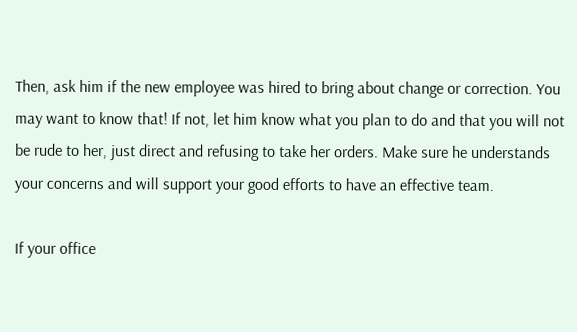Then, ask him if the new employee was hired to bring about change or correction. You may want to know that! If not, let him know what you plan to do and that you will not be rude to her, just direct and refusing to take her orders. Make sure he understands your concerns and will support your good efforts to have an effective team.

If your office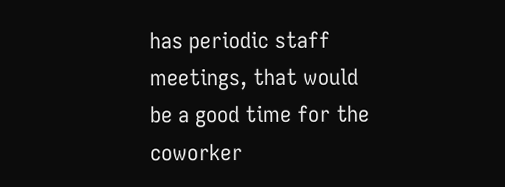has periodic staff meetings, that would be a good time for the coworker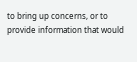to bring up concerns, or to provide information that would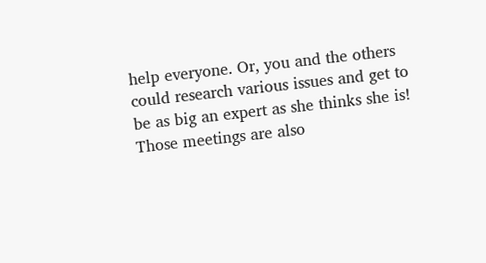help everyone. Or, you and the others could research various issues and get to be as big an expert as she thinks she is! Those meetings are also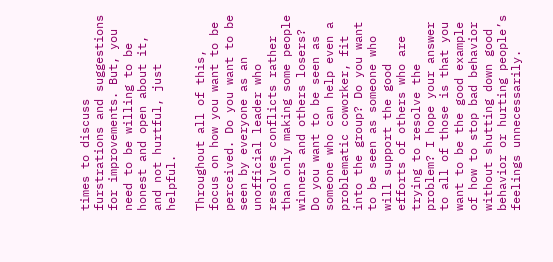times to discuss furstrations and suggestions for improvements. But, you need to be willing to be honest and open about it, and not hurtful, just helpful.

Throughout all of this, focus on how you want to be perceived. Do you want to be seen by everyone as an unofficial leader who resolves conflicts rather than only making some people winners and others losers? Do you want to be seen as someone who can help even a problematic coworker, fit into the group? Do you want to be seen as someone who will support the good efforts of others who are trying to resolve the problem? I hope your answer to all of those is that you want to be the good example of how to stop bad behavior without shutting down good behavior or hurting people’s feelings unnecessarily.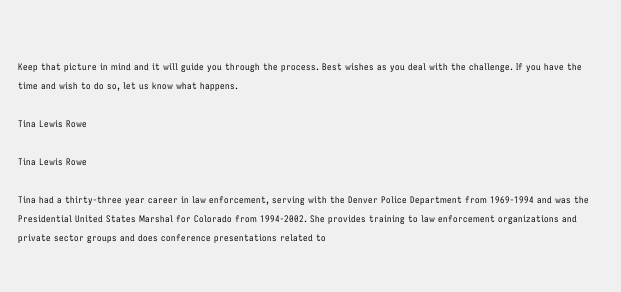Keep that picture in mind and it will guide you through the process. Best wishes as you deal with the challenge. If you have the time and wish to do so, let us know what happens.

Tina Lewis Rowe

Tina Lewis Rowe

Tina had a thirty-three year career in law enforcement, serving with the Denver Police Department from 1969-1994 and was the Presidential United States Marshal for Colorado from 1994-2002. She provides training to law enforcement organizations and private sector groups and does conference presentations related to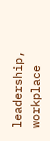leadership, workplace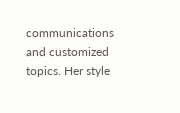communications and customized topics. Her style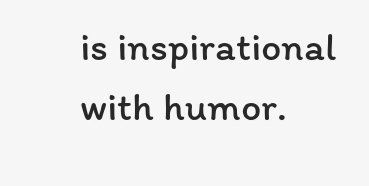is inspirational with humor.